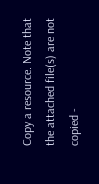Copy a resource. Note that the attached file(s) are not copied -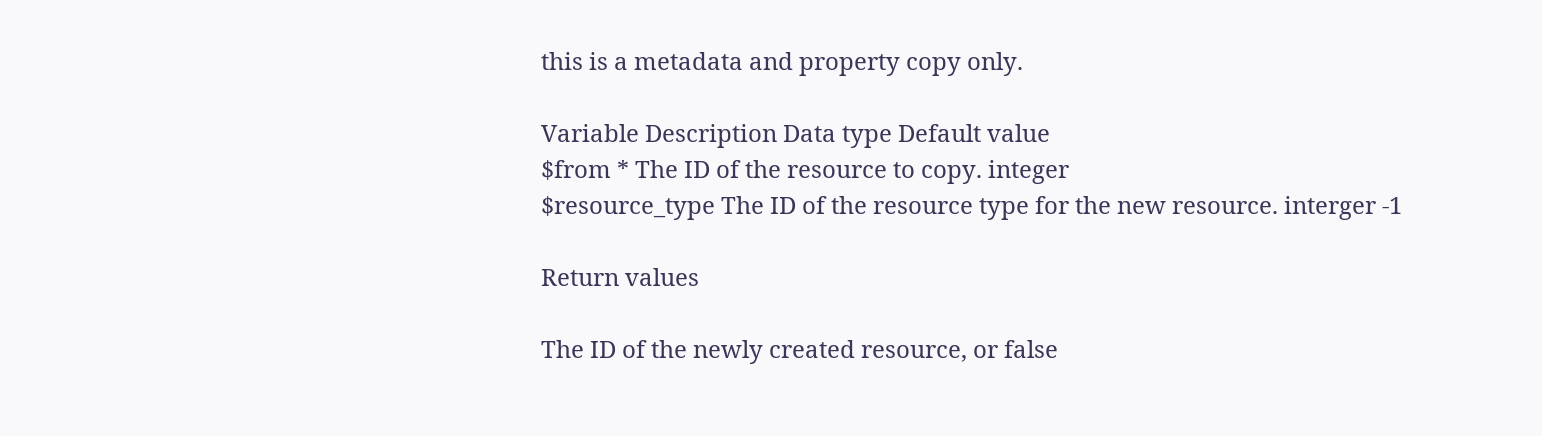this is a metadata and property copy only.

Variable Description Data type Default value
$from * The ID of the resource to copy. integer
$resource_type The ID of the resource type for the new resource. interger -1

Return values

The ID of the newly created resource, or false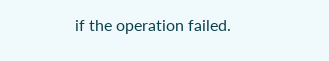if the operation failed.